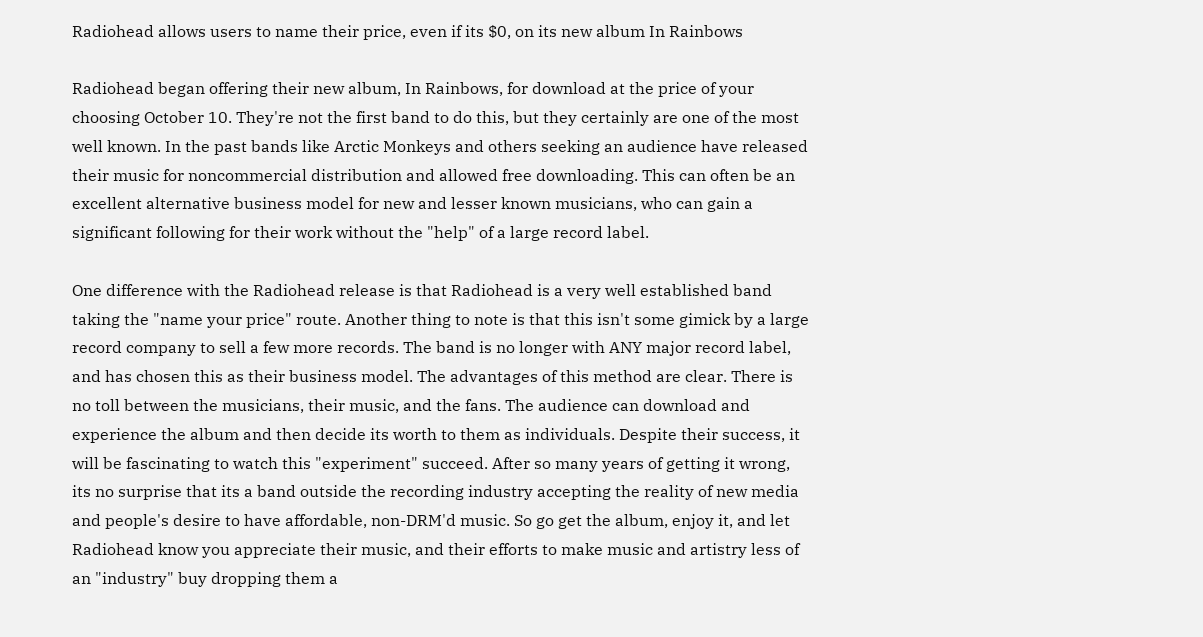Radiohead allows users to name their price, even if its $0, on its new album In Rainbows

Radiohead began offering their new album, In Rainbows, for download at the price of your choosing October 10. They're not the first band to do this, but they certainly are one of the most well known. In the past bands like Arctic Monkeys and others seeking an audience have released their music for noncommercial distribution and allowed free downloading. This can often be an excellent alternative business model for new and lesser known musicians, who can gain a significant following for their work without the "help" of a large record label.

One difference with the Radiohead release is that Radiohead is a very well established band taking the "name your price" route. Another thing to note is that this isn't some gimick by a large record company to sell a few more records. The band is no longer with ANY major record label, and has chosen this as their business model. The advantages of this method are clear. There is no toll between the musicians, their music, and the fans. The audience can download and experience the album and then decide its worth to them as individuals. Despite their success, it will be fascinating to watch this "experiment" succeed. After so many years of getting it wrong, its no surprise that its a band outside the recording industry accepting the reality of new media and people's desire to have affordable, non-DRM'd music. So go get the album, enjoy it, and let Radiohead know you appreciate their music, and their efforts to make music and artistry less of an "industry" buy dropping them a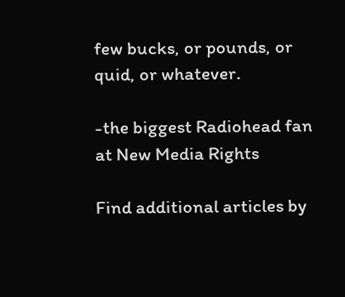few bucks, or pounds, or quid, or whatever.

-the biggest Radiohead fan at New Media Rights

Find additional articles by